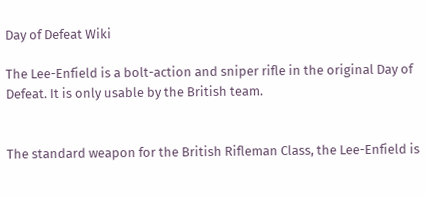Day of Defeat Wiki

The Lee-Enfield is a bolt-action and sniper rifle in the original Day of Defeat. It is only usable by the British team.


The standard weapon for the British Rifleman Class, the Lee-Enfield is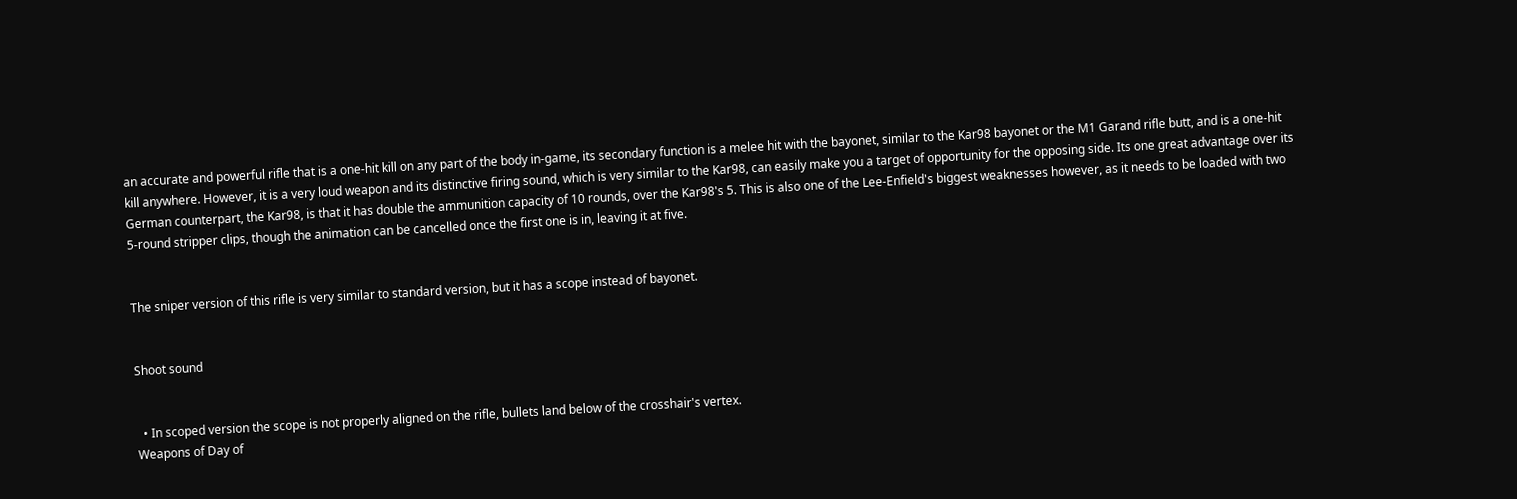an accurate and powerful rifle that is a one-hit kill on any part of the body in-game, its secondary function is a melee hit with the bayonet, similar to the Kar98 bayonet or the M1 Garand rifle butt, and is a one-hit kill anywhere. However, it is a very loud weapon and its distinctive firing sound, which is very similar to the Kar98, can easily make you a target of opportunity for the opposing side. Its one great advantage over its German counterpart, the Kar98, is that it has double the ammunition capacity of 10 rounds, over the Kar98's 5. This is also one of the Lee-Enfield's biggest weaknesses however, as it needs to be loaded with two 5-round stripper clips, though the animation can be cancelled once the first one is in, leaving it at five.


The sniper version of this rifle is very similar to standard version, but it has a scope instead of bayonet.


Shoot sound


  • In scoped version the scope is not properly aligned on the rifle, bullets land below of the crosshair's vertex.
Weapons of Day of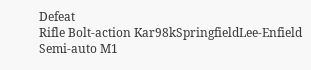Defeat
Rifle Bolt-action Kar98kSpringfieldLee-Enfield
Semi-auto M1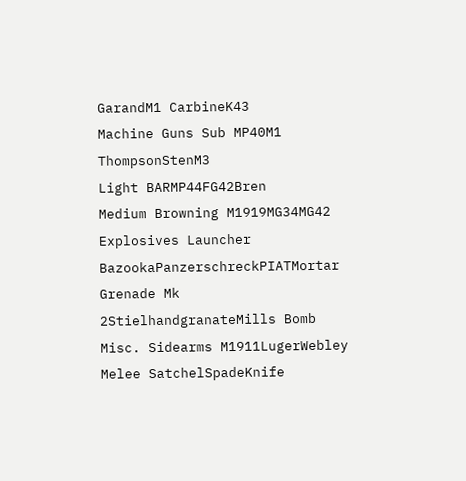GarandM1 CarbineK43
Machine Guns Sub MP40M1 ThompsonStenM3
Light BARMP44FG42Bren
Medium Browning M1919MG34MG42
Explosives Launcher BazookaPanzerschreckPIATMortar
Grenade Mk 2StielhandgranateMills Bomb
Misc. Sidearms M1911LugerWebley
Melee SatchelSpadeKnife